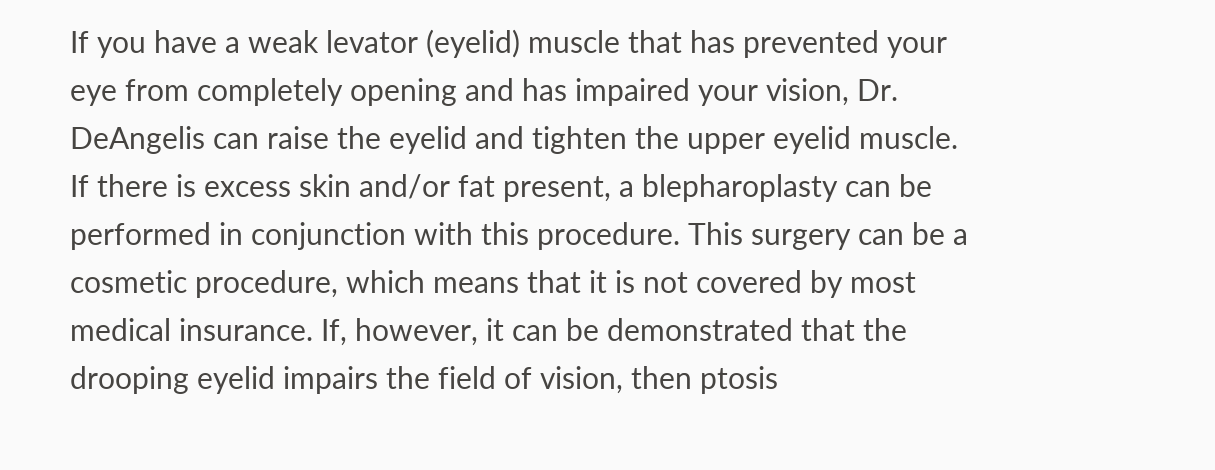If you have a weak levator (eyelid) muscle that has prevented your eye from completely opening and has impaired your vision, Dr. DeAngelis can raise the eyelid and tighten the upper eyelid muscle. If there is excess skin and/or fat present, a blepharoplasty can be performed in conjunction with this procedure. This surgery can be a cosmetic procedure, which means that it is not covered by most medical insurance. If, however, it can be demonstrated that the drooping eyelid impairs the field of vision, then ptosis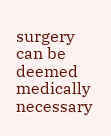surgery can be deemed medically necessary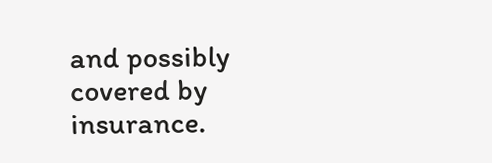and possibly covered by insurance.